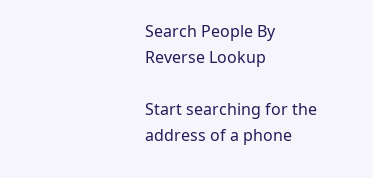Search People By Reverse Lookup

Start searching for the address of a phone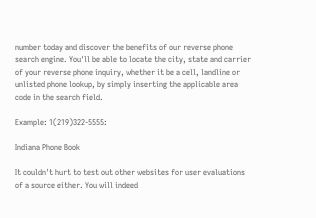number today and discover the benefits of our reverse phone search engine. You'll be able to locate the city, state and carrier of your reverse phone inquiry, whether it be a cell, landline or unlisted phone lookup, by simply inserting the applicable area code in the search field.

Example: 1(219)322-5555:

Indiana Phone Book

It couldn't hurt to test out other websites for user evaluations of a source either. You will indeed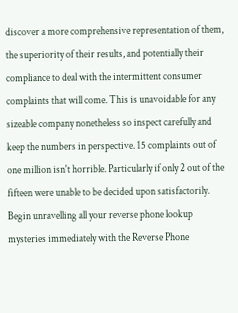discover a more comprehensive representation of them, the superiority of their results, and potentially their compliance to deal with the intermittent consumer complaints that will come. This is unavoidable for any sizeable company nonetheless so inspect carefully and keep the numbers in perspective. 15 complaints out of one million isn't horrible. Particularly if only 2 out of the fifteen were unable to be decided upon satisfactorily. Begin unravelling all your reverse phone lookup mysteries immediately with the Reverse Phone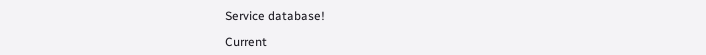Service database!

Current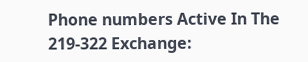Phone numbers Active In The 219-322 Exchange: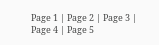Page 1 | Page 2 | Page 3 | Page 4 | Page 5